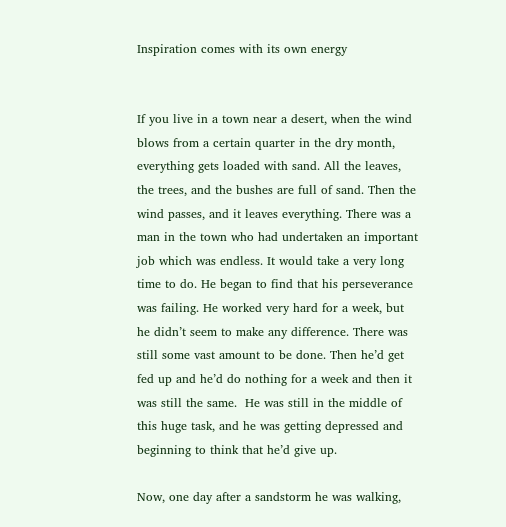Inspiration comes with its own energy


If you live in a town near a desert, when the wind blows from a certain quarter in the dry month, everything gets loaded with sand. All the leaves, the trees, and the bushes are full of sand. Then the wind passes, and it leaves everything. There was a man in the town who had undertaken an important job which was endless. It would take a very long time to do. He began to find that his perseverance was failing. He worked very hard for a week, but he didn’t seem to make any difference. There was still some vast amount to be done. Then he’d get fed up and he’d do nothing for a week and then it was still the same.  He was still in the middle of this huge task, and he was getting depressed and beginning to think that he’d give up.

Now, one day after a sandstorm he was walking,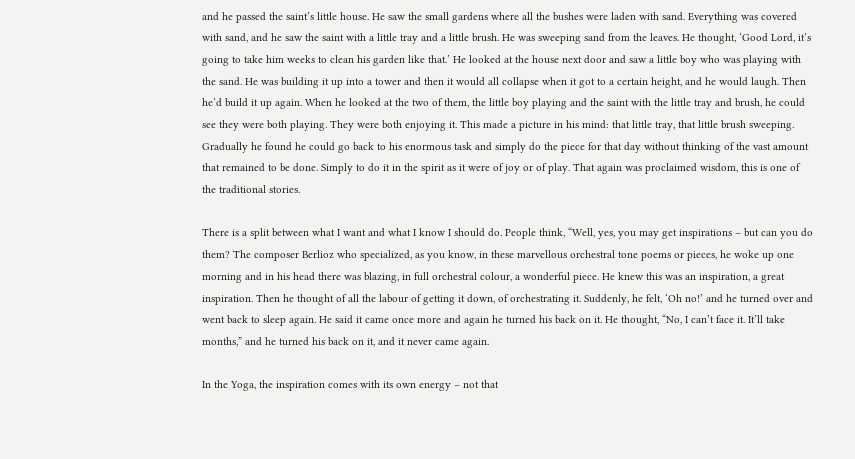and he passed the saint’s little house. He saw the small gardens where all the bushes were laden with sand. Everything was covered with sand, and he saw the saint with a little tray and a little brush. He was sweeping sand from the leaves. He thought, ‘Good Lord, it’s going to take him weeks to clean his garden like that.’ He looked at the house next door and saw a little boy who was playing with the sand. He was building it up into a tower and then it would all collapse when it got to a certain height, and he would laugh. Then he’d build it up again. When he looked at the two of them, the little boy playing and the saint with the little tray and brush, he could see they were both playing. They were both enjoying it. This made a picture in his mind: that little tray, that little brush sweeping. Gradually he found he could go back to his enormous task and simply do the piece for that day without thinking of the vast amount that remained to be done. Simply to do it in the spirit as it were of joy or of play. That again was proclaimed wisdom, this is one of the traditional stories.

There is a split between what I want and what I know I should do. People think, “Well, yes, you may get inspirations – but can you do them? The composer Berlioz who specialized, as you know, in these marvellous orchestral tone poems or pieces, he woke up one morning and in his head there was blazing, in full orchestral colour, a wonderful piece. He knew this was an inspiration, a great inspiration. Then he thought of all the labour of getting it down, of orchestrating it. Suddenly, he felt, ‘Oh no!’ and he turned over and went back to sleep again. He said it came once more and again he turned his back on it. He thought, “No, I can’t face it. It’ll take months,” and he turned his back on it, and it never came again.

In the Yoga, the inspiration comes with its own energy – not that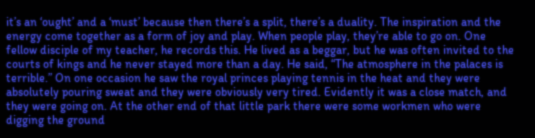it’s an ‘ought’ and a ‘must’ because then there’s a split, there’s a duality. The inspiration and the energy come together as a form of joy and play. When people play, they’re able to go on. One fellow disciple of my teacher, he records this. He lived as a beggar, but he was often invited to the courts of kings and he never stayed more than a day. He said, “The atmosphere in the palaces is terrible.” On one occasion he saw the royal princes playing tennis in the heat and they were absolutely pouring sweat and they were obviously very tired. Evidently it was a close match, and they were going on. At the other end of that little park there were some workmen who were digging the ground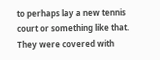to perhaps lay a new tennis court or something like that. They were covered with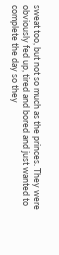sweat too, but not so much as the princes. They were obviously fed up, tired and bored and just wanted to complete the day so they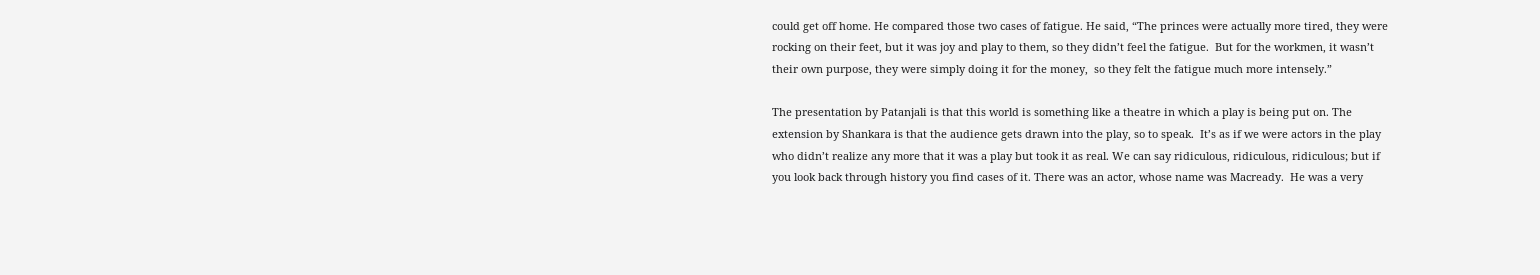could get off home. He compared those two cases of fatigue. He said, “The princes were actually more tired, they were rocking on their feet, but it was joy and play to them, so they didn’t feel the fatigue.  But for the workmen, it wasn’t their own purpose, they were simply doing it for the money,  so they felt the fatigue much more intensely.”

The presentation by Patanjali is that this world is something like a theatre in which a play is being put on. The extension by Shankara is that the audience gets drawn into the play, so to speak.  It’s as if we were actors in the play who didn’t realize any more that it was a play but took it as real. We can say ridiculous, ridiculous, ridiculous; but if you look back through history you find cases of it. There was an actor, whose name was Macready.  He was a very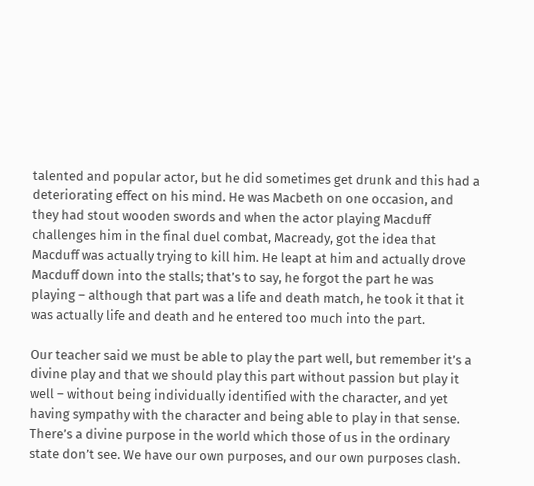talented and popular actor, but he did sometimes get drunk and this had a deteriorating effect on his mind. He was Macbeth on one occasion, and they had stout wooden swords and when the actor playing Macduff challenges him in the final duel combat, Macready, got the idea that Macduff was actually trying to kill him. He leapt at him and actually drove Macduff down into the stalls; that’s to say, he forgot the part he was playing – although that part was a life and death match, he took it that it was actually life and death and he entered too much into the part.

Our teacher said we must be able to play the part well, but remember it’s a divine play and that we should play this part without passion but play it well – without being individually identified with the character, and yet having sympathy with the character and being able to play in that sense. There’s a divine purpose in the world which those of us in the ordinary state don’t see. We have our own purposes, and our own purposes clash.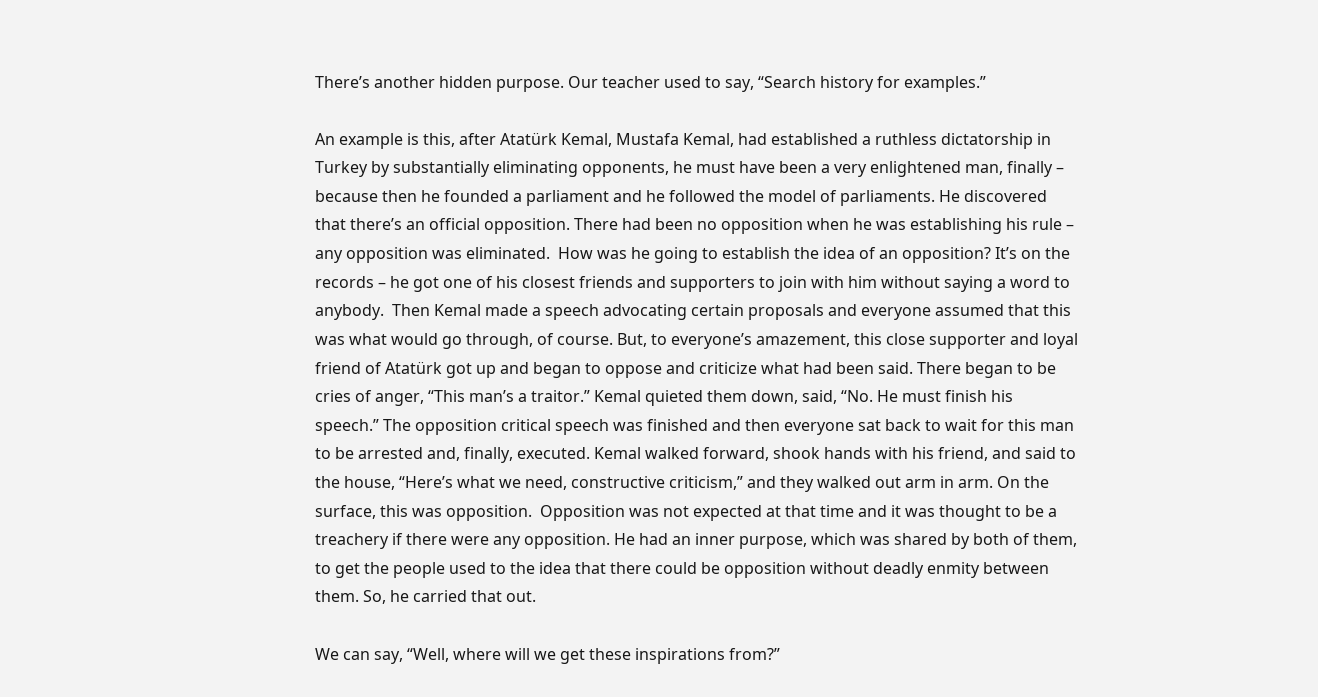There’s another hidden purpose. Our teacher used to say, “Search history for examples.”

An example is this, after Atatürk Kemal, Mustafa Kemal, had established a ruthless dictatorship in Turkey by substantially eliminating opponents, he must have been a very enlightened man, finally – because then he founded a parliament and he followed the model of parliaments. He discovered that there’s an official opposition. There had been no opposition when he was establishing his rule – any opposition was eliminated.  How was he going to establish the idea of an opposition? It’s on the records – he got one of his closest friends and supporters to join with him without saying a word to anybody.  Then Kemal made a speech advocating certain proposals and everyone assumed that this was what would go through, of course. But, to everyone’s amazement, this close supporter and loyal friend of Atatürk got up and began to oppose and criticize what had been said. There began to be cries of anger, “This man’s a traitor.” Kemal quieted them down, said, “No. He must finish his speech.” The opposition critical speech was finished and then everyone sat back to wait for this man to be arrested and, finally, executed. Kemal walked forward, shook hands with his friend, and said to the house, “Here’s what we need, constructive criticism,” and they walked out arm in arm. On the surface, this was opposition.  Opposition was not expected at that time and it was thought to be a treachery if there were any opposition. He had an inner purpose, which was shared by both of them, to get the people used to the idea that there could be opposition without deadly enmity between them. So, he carried that out.

We can say, “Well, where will we get these inspirations from?”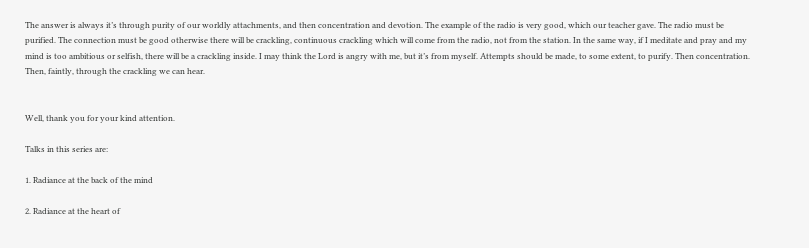The answer is always it’s through purity of our worldly attachments, and then concentration and devotion. The example of the radio is very good, which our teacher gave. The radio must be purified. The connection must be good otherwise there will be crackling, continuous crackling which will come from the radio, not from the station. In the same way, if I meditate and pray and my mind is too ambitious or selfish, there will be a crackling inside. I may think the Lord is angry with me, but it’s from myself. Attempts should be made, to some extent, to purify. Then concentration. Then, faintly, through the crackling we can hear.


Well, thank you for your kind attention.

Talks in this series are:

1. Radiance at the back of the mind

2. Radiance at the heart of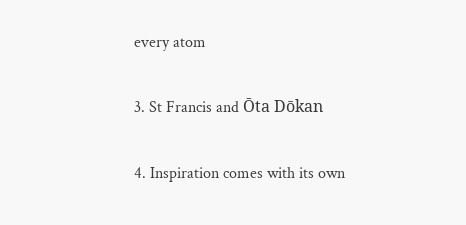every atom

3. St Francis and Ōta Dōkan

4. Inspiration comes with its own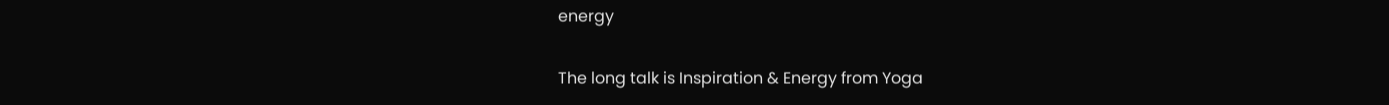energy

The long talk is Inspiration & Energy from Yoga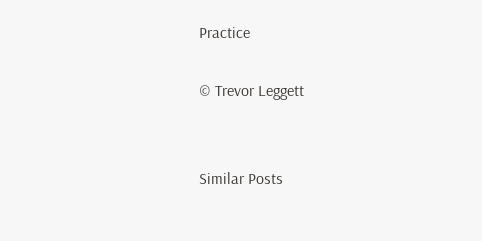Practice

© Trevor Leggett


Similar Posts